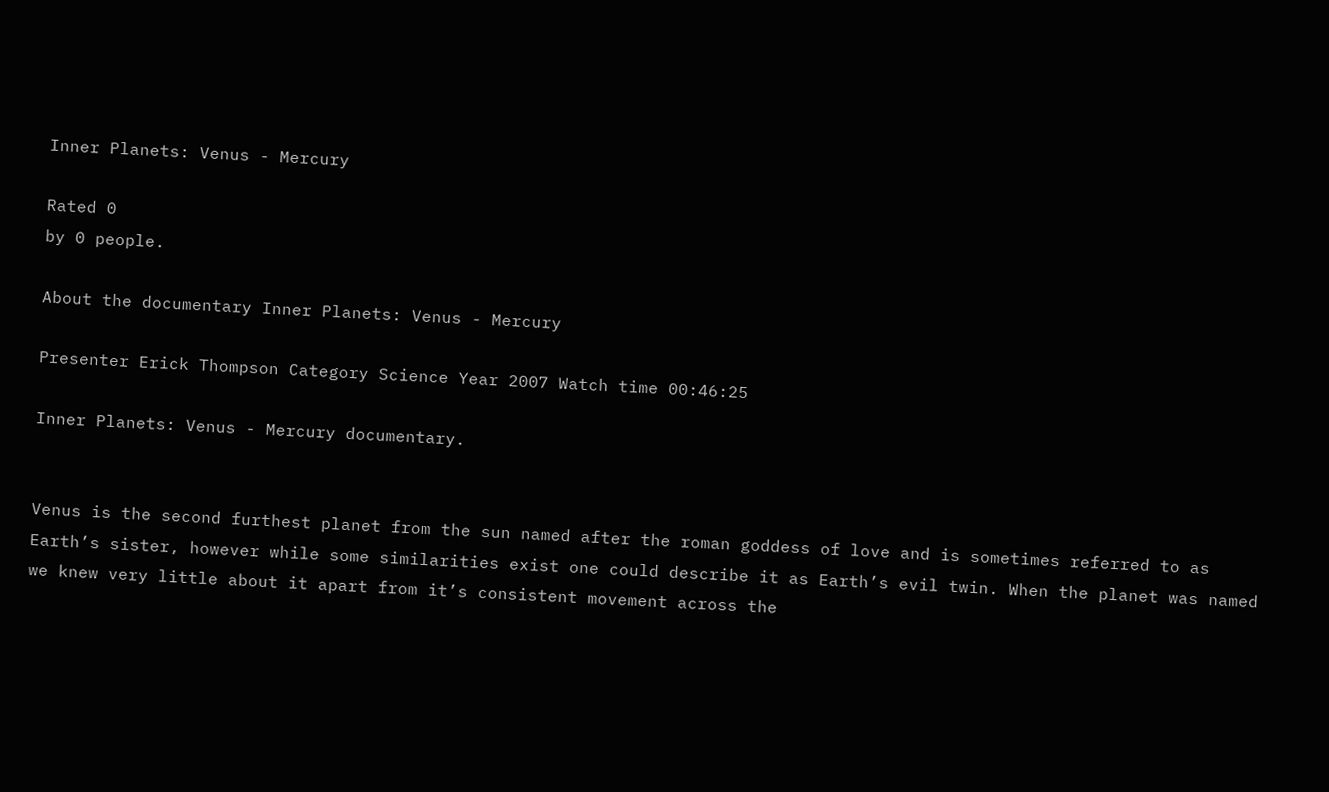Inner Planets: Venus - Mercury

Rated 0
by 0 people.

About the documentary Inner Planets: Venus - Mercury

Presenter Erick Thompson Category Science Year 2007 Watch time 00:46:25

Inner Planets: Venus - Mercury documentary.


Venus is the second furthest planet from the sun named after the roman goddess of love and is sometimes referred to as Earth’s sister, however while some similarities exist one could describe it as Earth’s evil twin. When the planet was named we knew very little about it apart from it’s consistent movement across the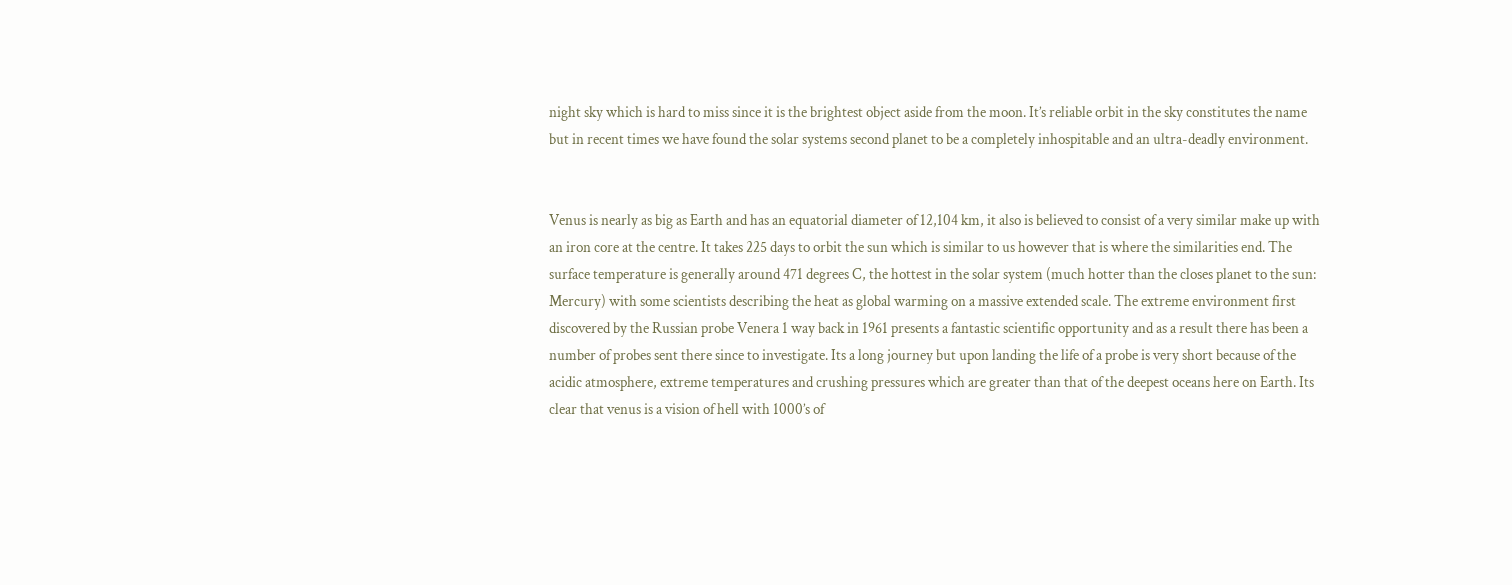night sky which is hard to miss since it is the brightest object aside from the moon. It’s reliable orbit in the sky constitutes the name but in recent times we have found the solar systems second planet to be a completely inhospitable and an ultra-deadly environment.


Venus is nearly as big as Earth and has an equatorial diameter of 12,104 km, it also is believed to consist of a very similar make up with an iron core at the centre. It takes 225 days to orbit the sun which is similar to us however that is where the similarities end. The surface temperature is generally around 471 degrees C, the hottest in the solar system (much hotter than the closes planet to the sun: Mercury) with some scientists describing the heat as global warming on a massive extended scale. The extreme environment first discovered by the Russian probe Venera 1 way back in 1961 presents a fantastic scientific opportunity and as a result there has been a number of probes sent there since to investigate. Its a long journey but upon landing the life of a probe is very short because of the acidic atmosphere, extreme temperatures and crushing pressures which are greater than that of the deepest oceans here on Earth. Its clear that venus is a vision of hell with 1000’s of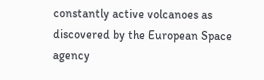constantly active volcanoes as discovered by the European Space agency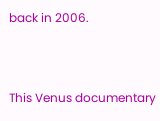back in 2006.


This Venus documentary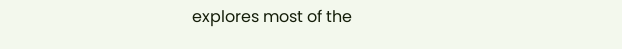explores most of the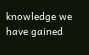knowledge we have gained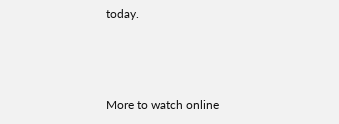today.



More to watch online